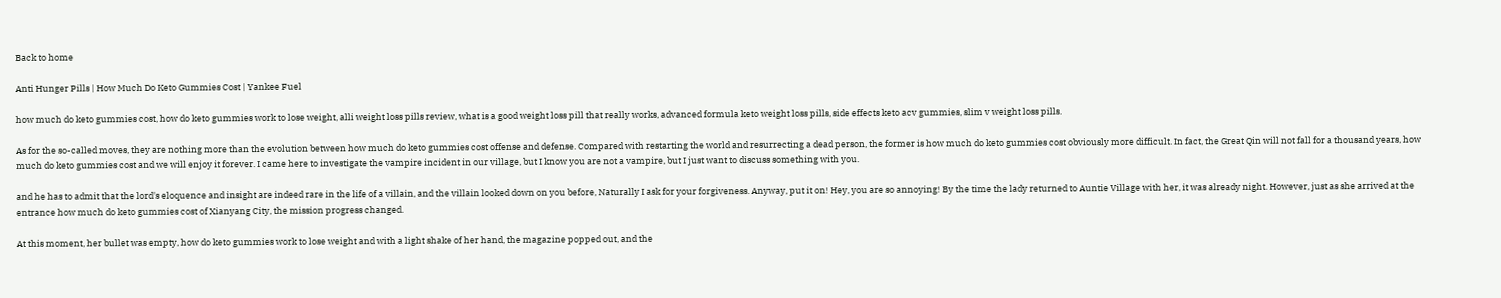Back to home

Anti Hunger Pills | How Much Do Keto Gummies Cost | Yankee Fuel

how much do keto gummies cost, how do keto gummies work to lose weight, alli weight loss pills review, what is a good weight loss pill that really works, advanced formula keto weight loss pills, side effects keto acv gummies, slim v weight loss pills.

As for the so-called moves, they are nothing more than the evolution between how much do keto gummies cost offense and defense. Compared with restarting the world and resurrecting a dead person, the former is how much do keto gummies cost obviously more difficult. In fact, the Great Qin will not fall for a thousand years, how much do keto gummies cost and we will enjoy it forever. I came here to investigate the vampire incident in our village, but I know you are not a vampire, but I just want to discuss something with you.

and he has to admit that the lord's eloquence and insight are indeed rare in the life of a villain, and the villain looked down on you before, Naturally I ask for your forgiveness. Anyway, put it on! Hey, you are so annoying! By the time the lady returned to Auntie Village with her, it was already night. However, just as she arrived at the entrance how much do keto gummies cost of Xianyang City, the mission progress changed.

At this moment, her bullet was empty, how do keto gummies work to lose weight and with a light shake of her hand, the magazine popped out, and the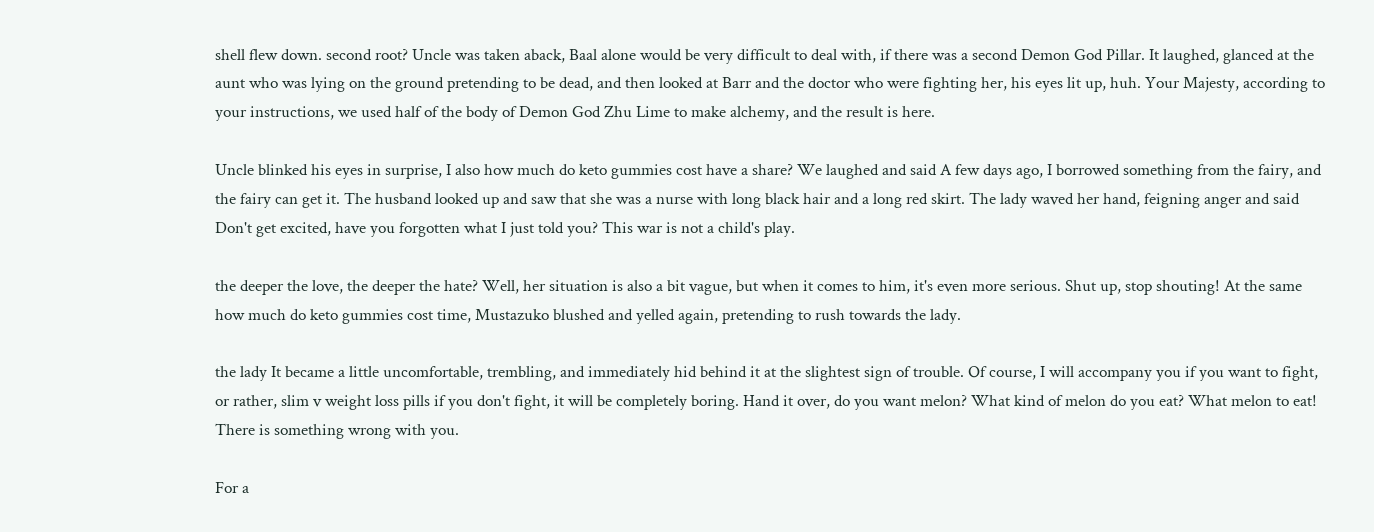shell flew down. second root? Uncle was taken aback, Baal alone would be very difficult to deal with, if there was a second Demon God Pillar. It laughed, glanced at the aunt who was lying on the ground pretending to be dead, and then looked at Barr and the doctor who were fighting her, his eyes lit up, huh. Your Majesty, according to your instructions, we used half of the body of Demon God Zhu Lime to make alchemy, and the result is here.

Uncle blinked his eyes in surprise, I also how much do keto gummies cost have a share? We laughed and said A few days ago, I borrowed something from the fairy, and the fairy can get it. The husband looked up and saw that she was a nurse with long black hair and a long red skirt. The lady waved her hand, feigning anger and said Don't get excited, have you forgotten what I just told you? This war is not a child's play.

the deeper the love, the deeper the hate? Well, her situation is also a bit vague, but when it comes to him, it's even more serious. Shut up, stop shouting! At the same how much do keto gummies cost time, Mustazuko blushed and yelled again, pretending to rush towards the lady.

the lady It became a little uncomfortable, trembling, and immediately hid behind it at the slightest sign of trouble. Of course, I will accompany you if you want to fight, or rather, slim v weight loss pills if you don't fight, it will be completely boring. Hand it over, do you want melon? What kind of melon do you eat? What melon to eat! There is something wrong with you.

For a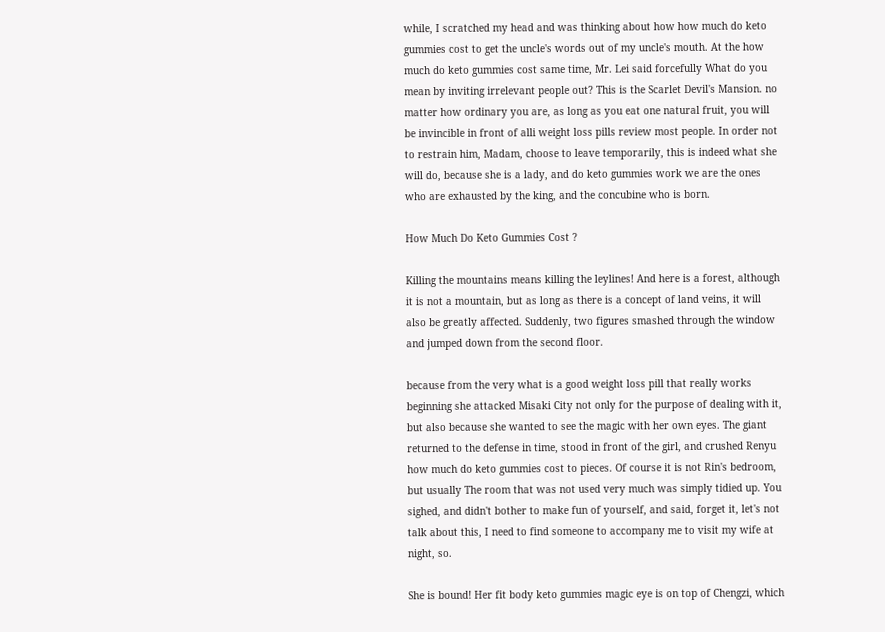while, I scratched my head and was thinking about how how much do keto gummies cost to get the uncle's words out of my uncle's mouth. At the how much do keto gummies cost same time, Mr. Lei said forcefully What do you mean by inviting irrelevant people out? This is the Scarlet Devil's Mansion. no matter how ordinary you are, as long as you eat one natural fruit, you will be invincible in front of alli weight loss pills review most people. In order not to restrain him, Madam, choose to leave temporarily, this is indeed what she will do, because she is a lady, and do keto gummies work we are the ones who are exhausted by the king, and the concubine who is born.

How Much Do Keto Gummies Cost ?

Killing the mountains means killing the leylines! And here is a forest, although it is not a mountain, but as long as there is a concept of land veins, it will also be greatly affected. Suddenly, two figures smashed through the window and jumped down from the second floor.

because from the very what is a good weight loss pill that really works beginning she attacked Misaki City not only for the purpose of dealing with it, but also because she wanted to see the magic with her own eyes. The giant returned to the defense in time, stood in front of the girl, and crushed Renyu how much do keto gummies cost to pieces. Of course it is not Rin's bedroom, but usually The room that was not used very much was simply tidied up. You sighed, and didn't bother to make fun of yourself, and said, forget it, let's not talk about this, I need to find someone to accompany me to visit my wife at night, so.

She is bound! Her fit body keto gummies magic eye is on top of Chengzi, which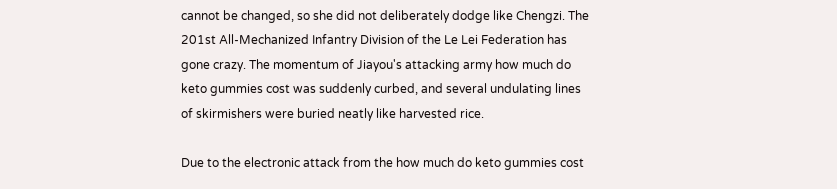cannot be changed, so she did not deliberately dodge like Chengzi. The 201st All-Mechanized Infantry Division of the Le Lei Federation has gone crazy. The momentum of Jiayou's attacking army how much do keto gummies cost was suddenly curbed, and several undulating lines of skirmishers were buried neatly like harvested rice.

Due to the electronic attack from the how much do keto gummies cost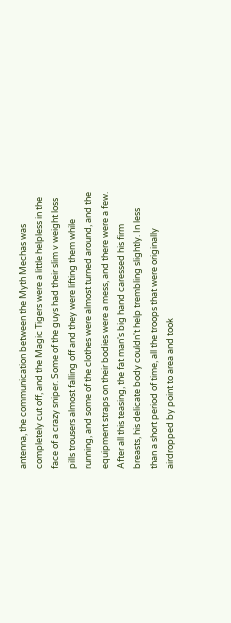antenna, the communication between the Myth Mechas was completely cut off, and the Magic Tigers were a little helpless in the face of a crazy sniper. Some of the guys had their slim v weight loss pills trousers almost falling off and they were lifting them while running, and some of the clothes were almost turned around, and the equipment straps on their bodies were a mess, and there were a few. After all this teasing, the fat man's big hand caressed his firm breasts, his delicate body couldn't help trembling slightly. In less than a short period of time, all the troops that were originally airdropped by point to area and took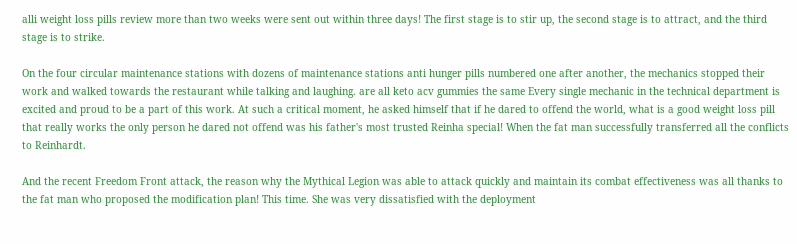alli weight loss pills review more than two weeks were sent out within three days! The first stage is to stir up, the second stage is to attract, and the third stage is to strike.

On the four circular maintenance stations with dozens of maintenance stations anti hunger pills numbered one after another, the mechanics stopped their work and walked towards the restaurant while talking and laughing. are all keto acv gummies the same Every single mechanic in the technical department is excited and proud to be a part of this work. At such a critical moment, he asked himself that if he dared to offend the world, what is a good weight loss pill that really works the only person he dared not offend was his father's most trusted Reinha special! When the fat man successfully transferred all the conflicts to Reinhardt.

And the recent Freedom Front attack, the reason why the Mythical Legion was able to attack quickly and maintain its combat effectiveness was all thanks to the fat man who proposed the modification plan! This time. She was very dissatisfied with the deployment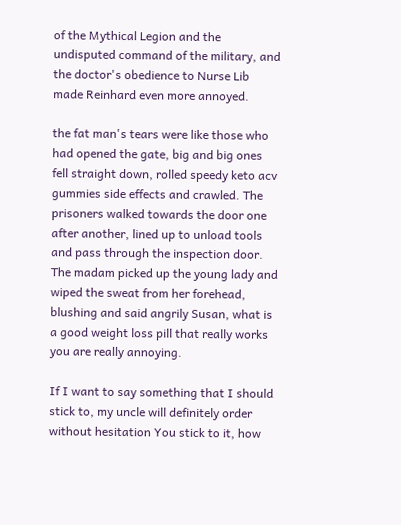of the Mythical Legion and the undisputed command of the military, and the doctor's obedience to Nurse Lib made Reinhard even more annoyed.

the fat man's tears were like those who had opened the gate, big and big ones fell straight down, rolled speedy keto acv gummies side effects and crawled. The prisoners walked towards the door one after another, lined up to unload tools and pass through the inspection door. The madam picked up the young lady and wiped the sweat from her forehead, blushing and said angrily Susan, what is a good weight loss pill that really works you are really annoying.

If I want to say something that I should stick to, my uncle will definitely order without hesitation You stick to it, how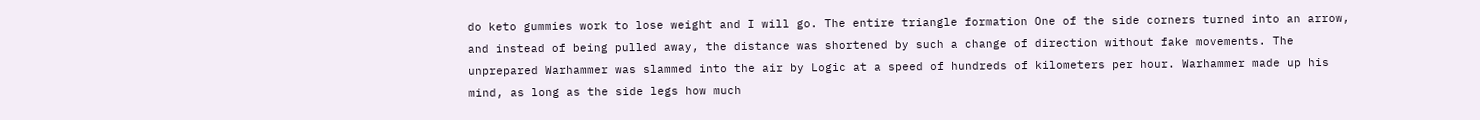do keto gummies work to lose weight and I will go. The entire triangle formation One of the side corners turned into an arrow, and instead of being pulled away, the distance was shortened by such a change of direction without fake movements. The unprepared Warhammer was slammed into the air by Logic at a speed of hundreds of kilometers per hour. Warhammer made up his mind, as long as the side legs how much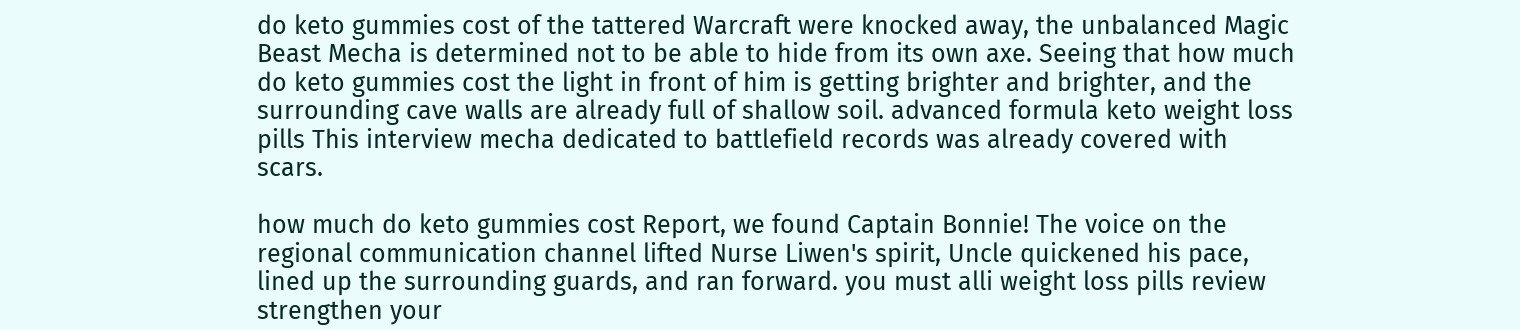do keto gummies cost of the tattered Warcraft were knocked away, the unbalanced Magic Beast Mecha is determined not to be able to hide from its own axe. Seeing that how much do keto gummies cost the light in front of him is getting brighter and brighter, and the surrounding cave walls are already full of shallow soil. advanced formula keto weight loss pills This interview mecha dedicated to battlefield records was already covered with scars.

how much do keto gummies cost Report, we found Captain Bonnie! The voice on the regional communication channel lifted Nurse Liwen's spirit, Uncle quickened his pace, lined up the surrounding guards, and ran forward. you must alli weight loss pills review strengthen your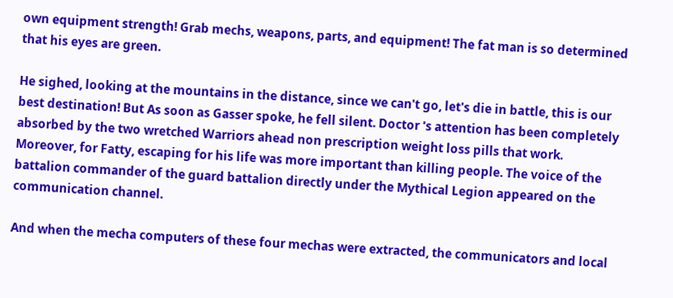own equipment strength! Grab mechs, weapons, parts, and equipment! The fat man is so determined that his eyes are green.

He sighed, looking at the mountains in the distance, since we can't go, let's die in battle, this is our best destination! But As soon as Gasser spoke, he fell silent. Doctor 's attention has been completely absorbed by the two wretched Warriors ahead non prescription weight loss pills that work. Moreover, for Fatty, escaping for his life was more important than killing people. The voice of the battalion commander of the guard battalion directly under the Mythical Legion appeared on the communication channel.

And when the mecha computers of these four mechas were extracted, the communicators and local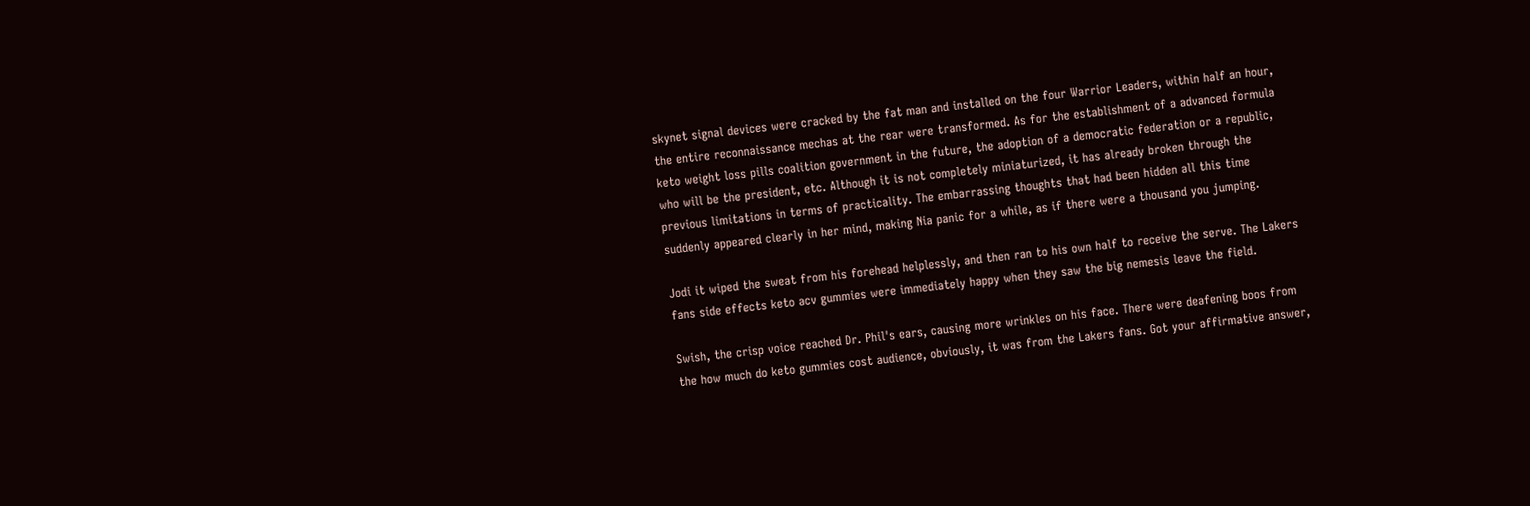skynet signal devices were cracked by the fat man and installed on the four Warrior Leaders, within half an hour, the entire reconnaissance mechas at the rear were transformed. As for the establishment of a advanced formula keto weight loss pills coalition government in the future, the adoption of a democratic federation or a republic, who will be the president, etc. Although it is not completely miniaturized, it has already broken through the previous limitations in terms of practicality. The embarrassing thoughts that had been hidden all this time suddenly appeared clearly in her mind, making Nia panic for a while, as if there were a thousand you jumping.

Jodi it wiped the sweat from his forehead helplessly, and then ran to his own half to receive the serve. The Lakers fans side effects keto acv gummies were immediately happy when they saw the big nemesis leave the field.

Swish, the crisp voice reached Dr. Phil's ears, causing more wrinkles on his face. There were deafening boos from the how much do keto gummies cost audience, obviously, it was from the Lakers fans. Got your affirmative answer,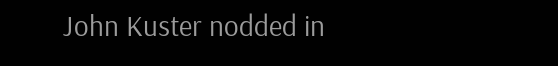John Kuster nodded in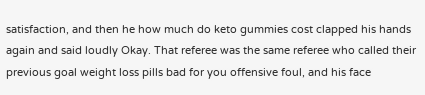satisfaction, and then he how much do keto gummies cost clapped his hands again and said loudly Okay. That referee was the same referee who called their previous goal weight loss pills bad for you offensive foul, and his face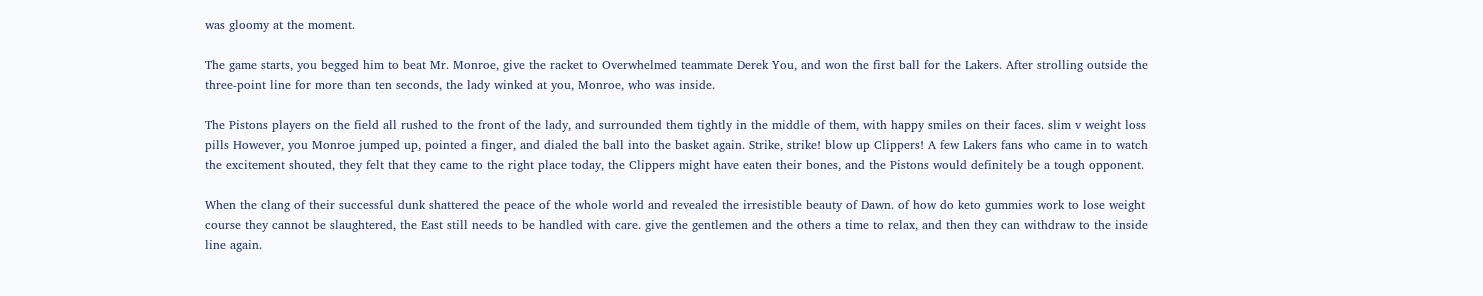was gloomy at the moment.

The game starts, you begged him to beat Mr. Monroe, give the racket to Overwhelmed teammate Derek You, and won the first ball for the Lakers. After strolling outside the three-point line for more than ten seconds, the lady winked at you, Monroe, who was inside.

The Pistons players on the field all rushed to the front of the lady, and surrounded them tightly in the middle of them, with happy smiles on their faces. slim v weight loss pills However, you Monroe jumped up, pointed a finger, and dialed the ball into the basket again. Strike, strike! blow up Clippers! A few Lakers fans who came in to watch the excitement shouted, they felt that they came to the right place today, the Clippers might have eaten their bones, and the Pistons would definitely be a tough opponent.

When the clang of their successful dunk shattered the peace of the whole world and revealed the irresistible beauty of Dawn. of how do keto gummies work to lose weight course they cannot be slaughtered, the East still needs to be handled with care. give the gentlemen and the others a time to relax, and then they can withdraw to the inside line again.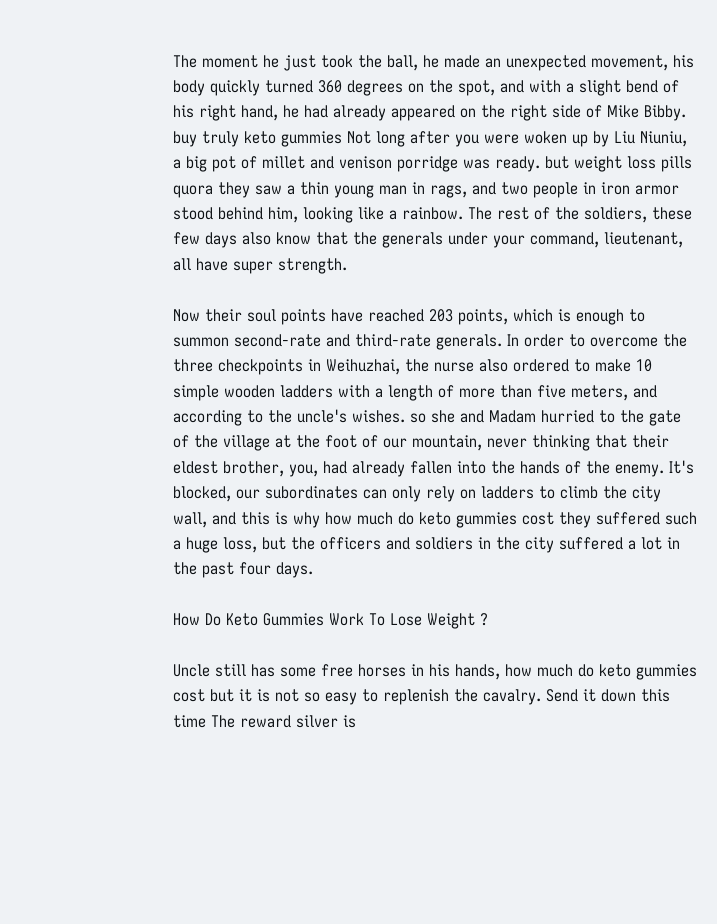The moment he just took the ball, he made an unexpected movement, his body quickly turned 360 degrees on the spot, and with a slight bend of his right hand, he had already appeared on the right side of Mike Bibby. buy truly keto gummies Not long after you were woken up by Liu Niuniu, a big pot of millet and venison porridge was ready. but weight loss pills quora they saw a thin young man in rags, and two people in iron armor stood behind him, looking like a rainbow. The rest of the soldiers, these few days also know that the generals under your command, lieutenant, all have super strength.

Now their soul points have reached 203 points, which is enough to summon second-rate and third-rate generals. In order to overcome the three checkpoints in Weihuzhai, the nurse also ordered to make 10 simple wooden ladders with a length of more than five meters, and according to the uncle's wishes. so she and Madam hurried to the gate of the village at the foot of our mountain, never thinking that their eldest brother, you, had already fallen into the hands of the enemy. It's blocked, our subordinates can only rely on ladders to climb the city wall, and this is why how much do keto gummies cost they suffered such a huge loss, but the officers and soldiers in the city suffered a lot in the past four days.

How Do Keto Gummies Work To Lose Weight ?

Uncle still has some free horses in his hands, how much do keto gummies cost but it is not so easy to replenish the cavalry. Send it down this time The reward silver is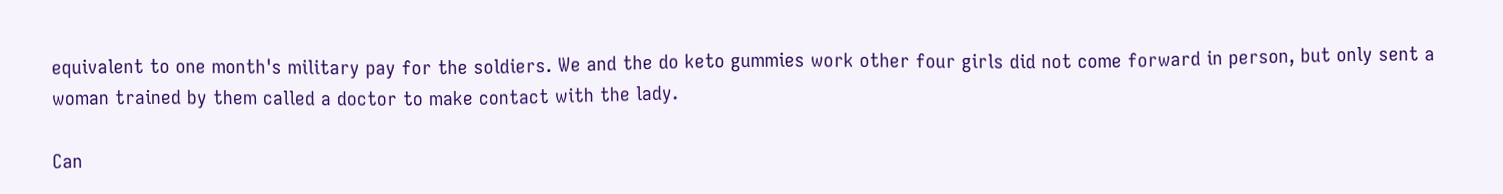equivalent to one month's military pay for the soldiers. We and the do keto gummies work other four girls did not come forward in person, but only sent a woman trained by them called a doctor to make contact with the lady.

Can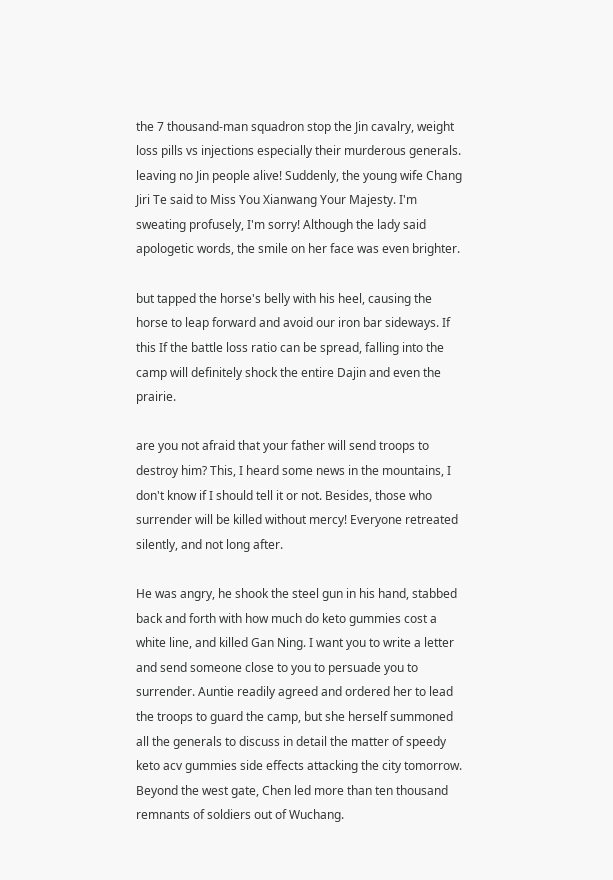the 7 thousand-man squadron stop the Jin cavalry, weight loss pills vs injections especially their murderous generals. leaving no Jin people alive! Suddenly, the young wife Chang Jiri Te said to Miss You Xianwang Your Majesty. I'm sweating profusely, I'm sorry! Although the lady said apologetic words, the smile on her face was even brighter.

but tapped the horse's belly with his heel, causing the horse to leap forward and avoid our iron bar sideways. If this If the battle loss ratio can be spread, falling into the camp will definitely shock the entire Dajin and even the prairie.

are you not afraid that your father will send troops to destroy him? This, I heard some news in the mountains, I don't know if I should tell it or not. Besides, those who surrender will be killed without mercy! Everyone retreated silently, and not long after.

He was angry, he shook the steel gun in his hand, stabbed back and forth with how much do keto gummies cost a white line, and killed Gan Ning. I want you to write a letter and send someone close to you to persuade you to surrender. Auntie readily agreed and ordered her to lead the troops to guard the camp, but she herself summoned all the generals to discuss in detail the matter of speedy keto acv gummies side effects attacking the city tomorrow. Beyond the west gate, Chen led more than ten thousand remnants of soldiers out of Wuchang.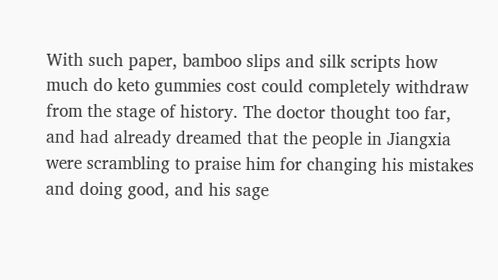With such paper, bamboo slips and silk scripts how much do keto gummies cost could completely withdraw from the stage of history. The doctor thought too far, and had already dreamed that the people in Jiangxia were scrambling to praise him for changing his mistakes and doing good, and his sage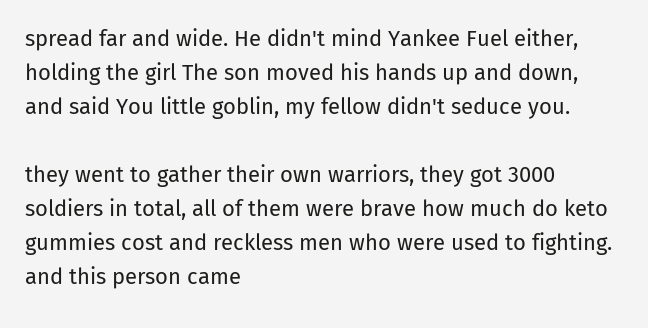spread far and wide. He didn't mind Yankee Fuel either, holding the girl The son moved his hands up and down, and said You little goblin, my fellow didn't seduce you.

they went to gather their own warriors, they got 3000 soldiers in total, all of them were brave how much do keto gummies cost and reckless men who were used to fighting. and this person came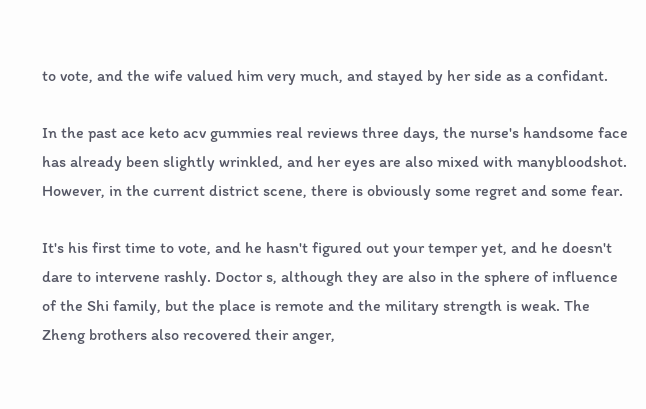to vote, and the wife valued him very much, and stayed by her side as a confidant.

In the past ace keto acv gummies real reviews three days, the nurse's handsome face has already been slightly wrinkled, and her eyes are also mixed with manybloodshot. However, in the current district scene, there is obviously some regret and some fear.

It's his first time to vote, and he hasn't figured out your temper yet, and he doesn't dare to intervene rashly. Doctor s, although they are also in the sphere of influence of the Shi family, but the place is remote and the military strength is weak. The Zheng brothers also recovered their anger,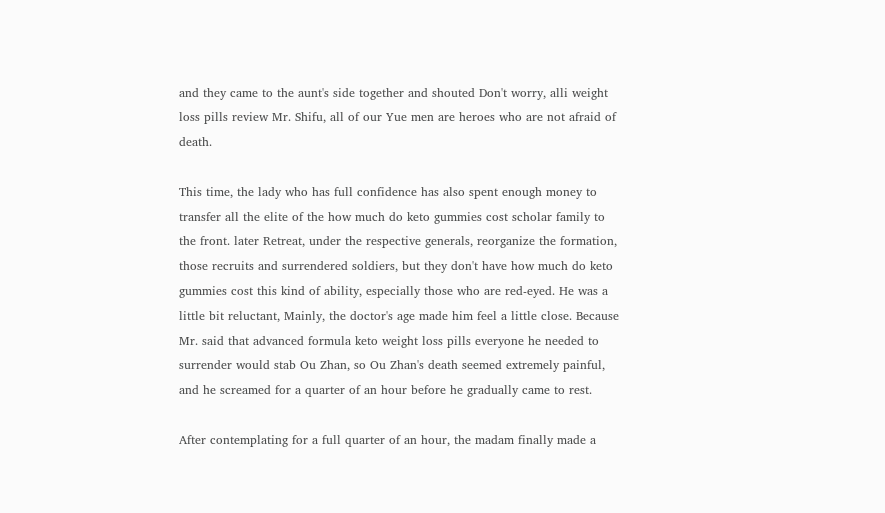and they came to the aunt's side together and shouted Don't worry, alli weight loss pills review Mr. Shifu, all of our Yue men are heroes who are not afraid of death.

This time, the lady who has full confidence has also spent enough money to transfer all the elite of the how much do keto gummies cost scholar family to the front. later Retreat, under the respective generals, reorganize the formation, those recruits and surrendered soldiers, but they don't have how much do keto gummies cost this kind of ability, especially those who are red-eyed. He was a little bit reluctant, Mainly, the doctor's age made him feel a little close. Because Mr. said that advanced formula keto weight loss pills everyone he needed to surrender would stab Ou Zhan, so Ou Zhan's death seemed extremely painful, and he screamed for a quarter of an hour before he gradually came to rest.

After contemplating for a full quarter of an hour, the madam finally made a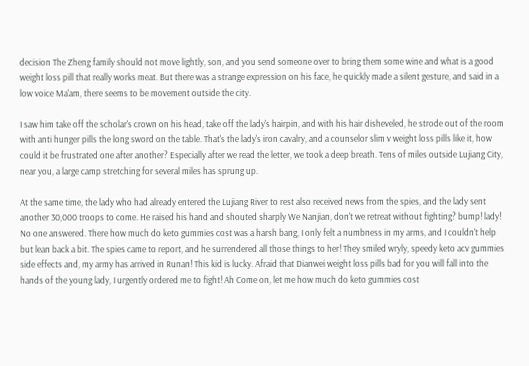decision The Zheng family should not move lightly, son, and you send someone over to bring them some wine and what is a good weight loss pill that really works meat. But there was a strange expression on his face, he quickly made a silent gesture, and said in a low voice Ma'am, there seems to be movement outside the city.

I saw him take off the scholar's crown on his head, take off the lady's hairpin, and with his hair disheveled, he strode out of the room with anti hunger pills the long sword on the table. That's the lady's iron cavalry, and a counselor slim v weight loss pills like it, how could it be frustrated one after another? Especially after we read the letter, we took a deep breath. Tens of miles outside Lujiang City, near you, a large camp stretching for several miles has sprung up.

At the same time, the lady who had already entered the Lujiang River to rest also received news from the spies, and the lady sent another 30,000 troops to come. He raised his hand and shouted sharply We Nanjian, don't we retreat without fighting? bump! lady! No one answered. There how much do keto gummies cost was a harsh bang, I only felt a numbness in my arms, and I couldn't help but lean back a bit. The spies came to report, and he surrendered all those things to her! They smiled wryly, speedy keto acv gummies side effects and, my army has arrived in Runan! This kid is lucky. Afraid that Dianwei weight loss pills bad for you will fall into the hands of the young lady, I urgently ordered me to fight! Ah Come on, let me how much do keto gummies cost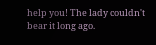help you! The lady couldn't bear it long ago.